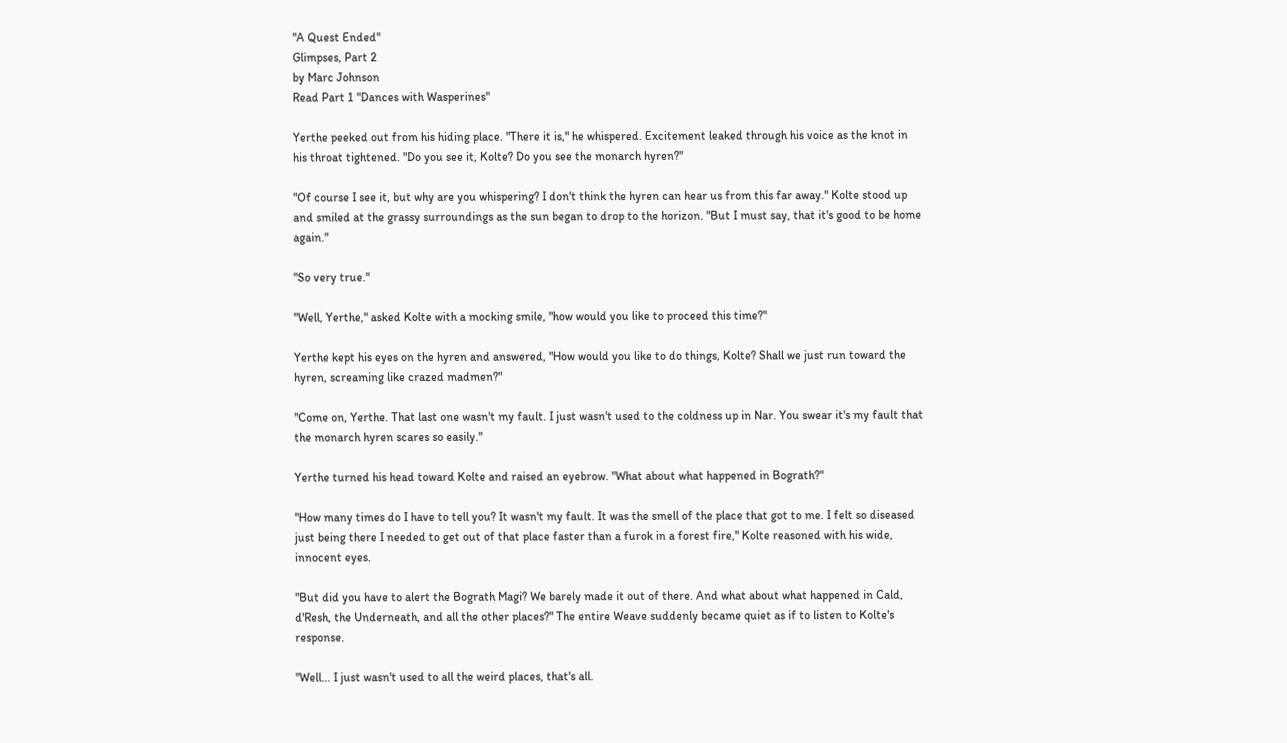"A Quest Ended"
Glimpses, Part 2
by Marc Johnson
Read Part 1 "Dances with Wasperines"

Yerthe peeked out from his hiding place. "There it is," he whispered. Excitement leaked through his voice as the knot in his throat tightened. "Do you see it, Kolte? Do you see the monarch hyren?"

"Of course I see it, but why are you whispering? I don't think the hyren can hear us from this far away." Kolte stood up and smiled at the grassy surroundings as the sun began to drop to the horizon. "But I must say, that it's good to be home again."

"So very true."

"Well, Yerthe," asked Kolte with a mocking smile, "how would you like to proceed this time?"

Yerthe kept his eyes on the hyren and answered, "How would you like to do things, Kolte? Shall we just run toward the hyren, screaming like crazed madmen?"

"Come on, Yerthe. That last one wasn't my fault. I just wasn't used to the coldness up in Nar. You swear it's my fault that the monarch hyren scares so easily."

Yerthe turned his head toward Kolte and raised an eyebrow. "What about what happened in Bograth?"

"How many times do I have to tell you? It wasn't my fault. It was the smell of the place that got to me. I felt so diseased just being there I needed to get out of that place faster than a furok in a forest fire," Kolte reasoned with his wide, innocent eyes.

"But did you have to alert the Bograth Magi? We barely made it out of there. And what about what happened in Cald, d'Resh, the Underneath, and all the other places?" The entire Weave suddenly became quiet as if to listen to Kolte's response.

"Well... I just wasn't used to all the weird places, that's all.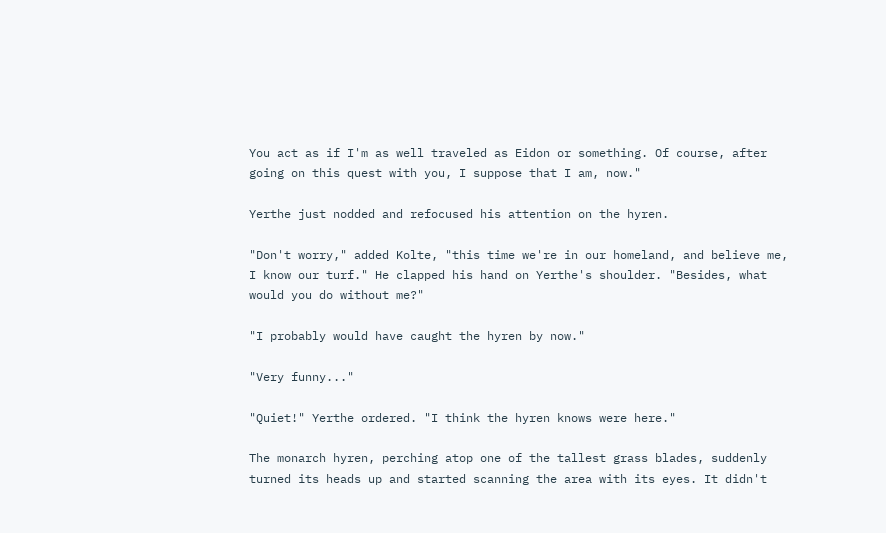You act as if I'm as well traveled as Eidon or something. Of course, after going on this quest with you, I suppose that I am, now."

Yerthe just nodded and refocused his attention on the hyren.

"Don't worry," added Kolte, "this time we're in our homeland, and believe me, I know our turf." He clapped his hand on Yerthe's shoulder. "Besides, what would you do without me?"

"I probably would have caught the hyren by now."

"Very funny..."

"Quiet!" Yerthe ordered. "I think the hyren knows were here."

The monarch hyren, perching atop one of the tallest grass blades, suddenly turned its heads up and started scanning the area with its eyes. It didn't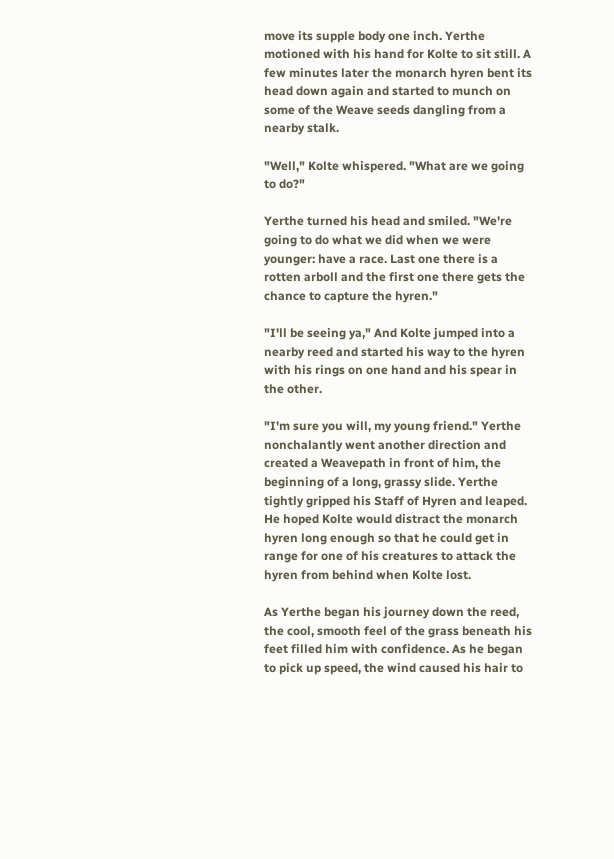move its supple body one inch. Yerthe motioned with his hand for Kolte to sit still. A few minutes later the monarch hyren bent its head down again and started to munch on some of the Weave seeds dangling from a nearby stalk.

"Well," Kolte whispered. "What are we going to do?"

Yerthe turned his head and smiled. "We're going to do what we did when we were younger: have a race. Last one there is a rotten arboll and the first one there gets the chance to capture the hyren."

"I'll be seeing ya," And Kolte jumped into a nearby reed and started his way to the hyren with his rings on one hand and his spear in the other.

"I'm sure you will, my young friend." Yerthe nonchalantly went another direction and created a Weavepath in front of him, the beginning of a long, grassy slide. Yerthe tightly gripped his Staff of Hyren and leaped. He hoped Kolte would distract the monarch hyren long enough so that he could get in range for one of his creatures to attack the hyren from behind when Kolte lost.

As Yerthe began his journey down the reed, the cool, smooth feel of the grass beneath his feet filled him with confidence. As he began to pick up speed, the wind caused his hair to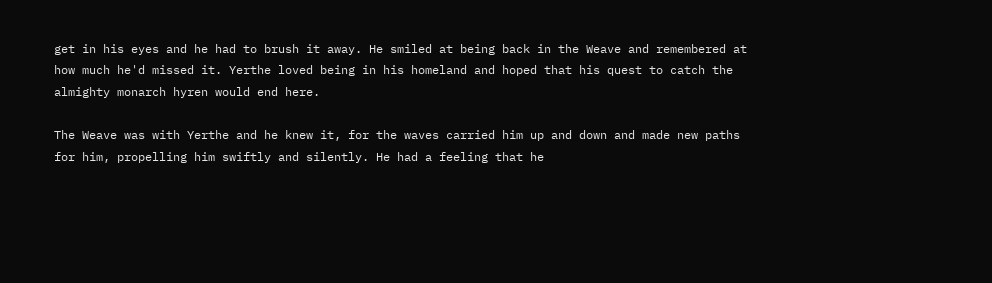get in his eyes and he had to brush it away. He smiled at being back in the Weave and remembered at how much he'd missed it. Yerthe loved being in his homeland and hoped that his quest to catch the almighty monarch hyren would end here.

The Weave was with Yerthe and he knew it, for the waves carried him up and down and made new paths for him, propelling him swiftly and silently. He had a feeling that he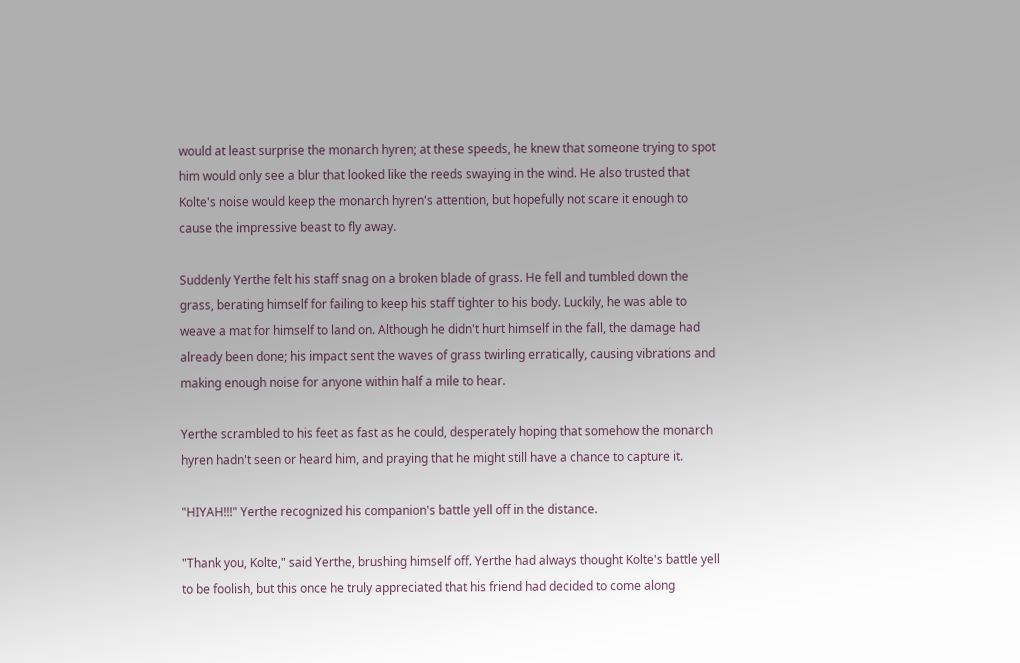would at least surprise the monarch hyren; at these speeds, he knew that someone trying to spot him would only see a blur that looked like the reeds swaying in the wind. He also trusted that Kolte's noise would keep the monarch hyren's attention, but hopefully not scare it enough to cause the impressive beast to fly away.

Suddenly Yerthe felt his staff snag on a broken blade of grass. He fell and tumbled down the grass, berating himself for failing to keep his staff tighter to his body. Luckily, he was able to weave a mat for himself to land on. Although he didn't hurt himself in the fall, the damage had already been done; his impact sent the waves of grass twirling erratically, causing vibrations and making enough noise for anyone within half a mile to hear.

Yerthe scrambled to his feet as fast as he could, desperately hoping that somehow the monarch hyren hadn't seen or heard him, and praying that he might still have a chance to capture it.

"HIYAH!!!" Yerthe recognized his companion's battle yell off in the distance.

"Thank you, Kolte," said Yerthe, brushing himself off. Yerthe had always thought Kolte's battle yell to be foolish, but this once he truly appreciated that his friend had decided to come along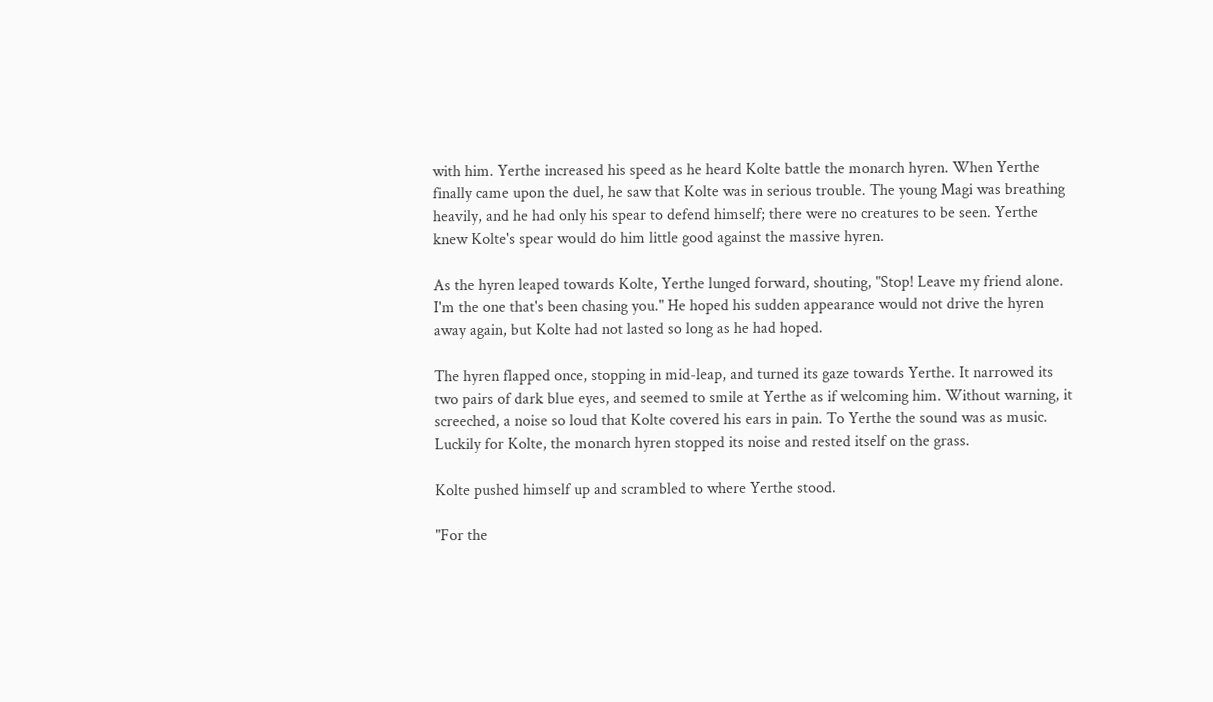with him. Yerthe increased his speed as he heard Kolte battle the monarch hyren. When Yerthe finally came upon the duel, he saw that Kolte was in serious trouble. The young Magi was breathing heavily, and he had only his spear to defend himself; there were no creatures to be seen. Yerthe knew Kolte's spear would do him little good against the massive hyren.

As the hyren leaped towards Kolte, Yerthe lunged forward, shouting, "Stop! Leave my friend alone. I'm the one that's been chasing you." He hoped his sudden appearance would not drive the hyren away again, but Kolte had not lasted so long as he had hoped.

The hyren flapped once, stopping in mid-leap, and turned its gaze towards Yerthe. It narrowed its two pairs of dark blue eyes, and seemed to smile at Yerthe as if welcoming him. Without warning, it screeched, a noise so loud that Kolte covered his ears in pain. To Yerthe the sound was as music. Luckily for Kolte, the monarch hyren stopped its noise and rested itself on the grass.

Kolte pushed himself up and scrambled to where Yerthe stood.

"For the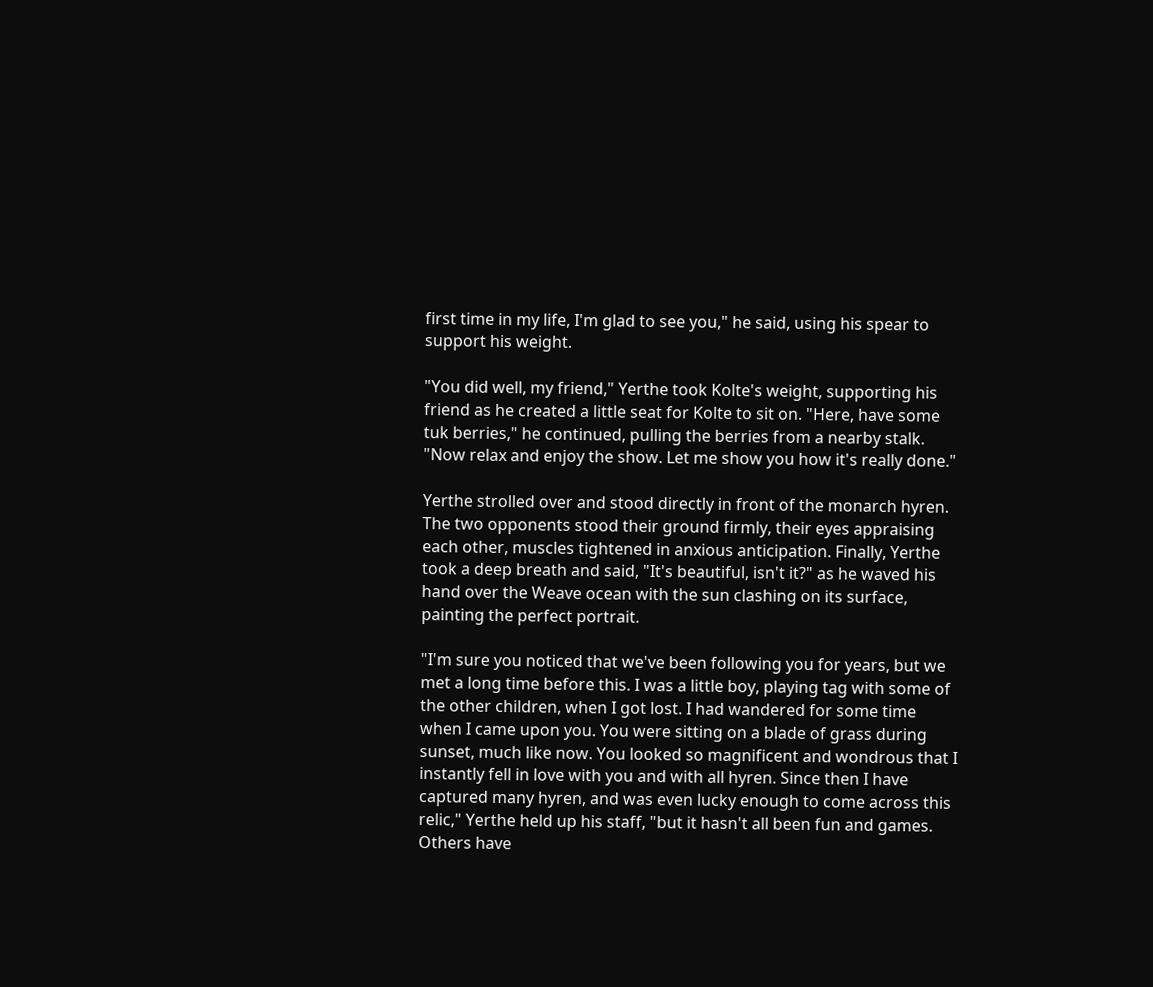first time in my life, I'm glad to see you," he said, using his spear to support his weight.

"You did well, my friend," Yerthe took Kolte's weight, supporting his friend as he created a little seat for Kolte to sit on. "Here, have some tuk berries," he continued, pulling the berries from a nearby stalk. "Now relax and enjoy the show. Let me show you how it's really done."

Yerthe strolled over and stood directly in front of the monarch hyren. The two opponents stood their ground firmly, their eyes appraising each other, muscles tightened in anxious anticipation. Finally, Yerthe took a deep breath and said, "It's beautiful, isn't it?" as he waved his hand over the Weave ocean with the sun clashing on its surface, painting the perfect portrait.

"I'm sure you noticed that we've been following you for years, but we met a long time before this. I was a little boy, playing tag with some of the other children, when I got lost. I had wandered for some time when I came upon you. You were sitting on a blade of grass during sunset, much like now. You looked so magnificent and wondrous that I instantly fell in love with you and with all hyren. Since then I have captured many hyren, and was even lucky enough to come across this relic," Yerthe held up his staff, "but it hasn't all been fun and games. Others have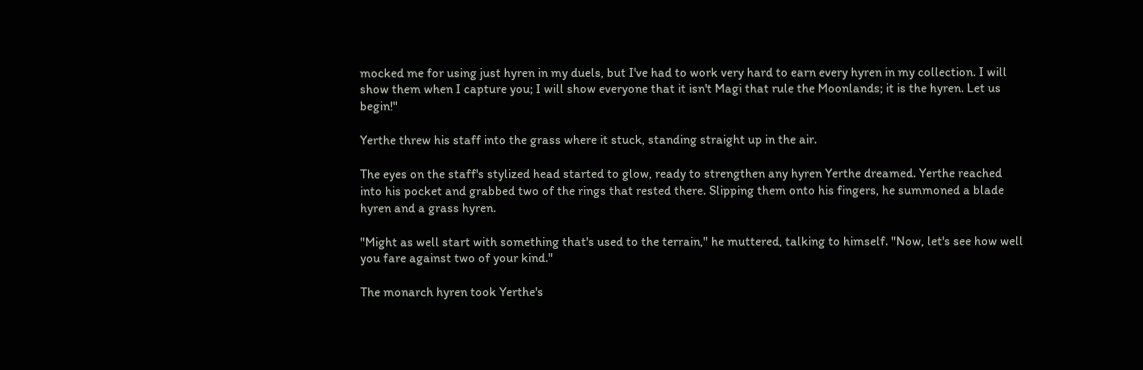mocked me for using just hyren in my duels, but I've had to work very hard to earn every hyren in my collection. I will show them when I capture you; I will show everyone that it isn't Magi that rule the Moonlands; it is the hyren. Let us begin!"

Yerthe threw his staff into the grass where it stuck, standing straight up in the air.

The eyes on the staff's stylized head started to glow, ready to strengthen any hyren Yerthe dreamed. Yerthe reached into his pocket and grabbed two of the rings that rested there. Slipping them onto his fingers, he summoned a blade hyren and a grass hyren.

"Might as well start with something that's used to the terrain," he muttered, talking to himself. "Now, let's see how well you fare against two of your kind."

The monarch hyren took Yerthe's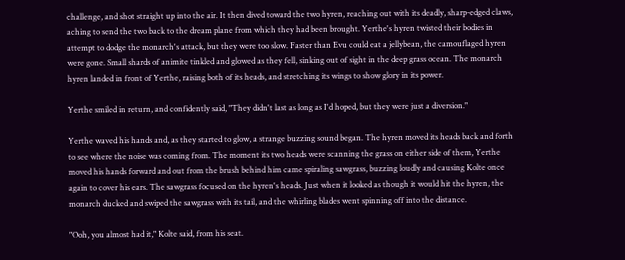challenge, and shot straight up into the air. It then dived toward the two hyren, reaching out with its deadly, sharp-edged claws, aching to send the two back to the dream plane from which they had been brought. Yerthe's hyren twisted their bodies in attempt to dodge the monarch's attack, but they were too slow. Faster than Evu could eat a jellybean, the camouflaged hyren were gone. Small shards of animite tinkled and glowed as they fell, sinking out of sight in the deep grass ocean. The monarch hyren landed in front of Yerthe, raising both of its heads, and stretching its wings to show glory in its power.

Yerthe smiled in return, and confidently said, "They didn't last as long as I'd hoped, but they were just a diversion."

Yerthe waved his hands and, as they started to glow, a strange buzzing sound began. The hyren moved its heads back and forth to see where the noise was coming from. The moment its two heads were scanning the grass on either side of them, Yerthe moved his hands forward and out from the brush behind him came spiraling sawgrass, buzzing loudly and causing Kolte once again to cover his ears. The sawgrass focused on the hyren's heads. Just when it looked as though it would hit the hyren, the monarch ducked and swiped the sawgrass with its tail, and the whirling blades went spinning off into the distance.

"Ooh, you almost had it," Kolte said, from his seat.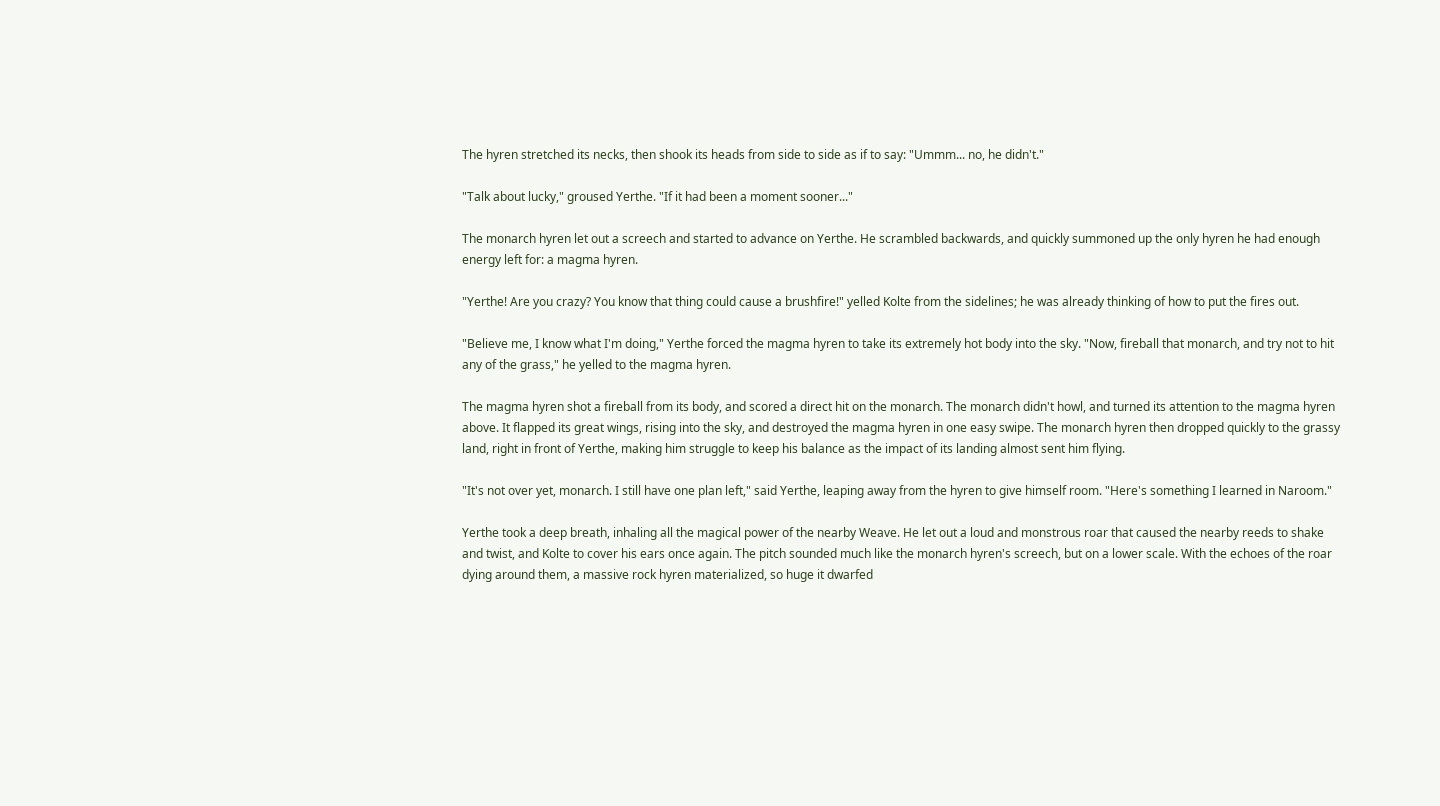The hyren stretched its necks, then shook its heads from side to side as if to say: "Ummm... no, he didn't."

"Talk about lucky," groused Yerthe. "If it had been a moment sooner..."

The monarch hyren let out a screech and started to advance on Yerthe. He scrambled backwards, and quickly summoned up the only hyren he had enough energy left for: a magma hyren.

"Yerthe! Are you crazy? You know that thing could cause a brushfire!" yelled Kolte from the sidelines; he was already thinking of how to put the fires out.

"Believe me, I know what I'm doing," Yerthe forced the magma hyren to take its extremely hot body into the sky. "Now, fireball that monarch, and try not to hit any of the grass," he yelled to the magma hyren.

The magma hyren shot a fireball from its body, and scored a direct hit on the monarch. The monarch didn't howl, and turned its attention to the magma hyren above. It flapped its great wings, rising into the sky, and destroyed the magma hyren in one easy swipe. The monarch hyren then dropped quickly to the grassy land, right in front of Yerthe, making him struggle to keep his balance as the impact of its landing almost sent him flying.

"It's not over yet, monarch. I still have one plan left," said Yerthe, leaping away from the hyren to give himself room. "Here's something I learned in Naroom."

Yerthe took a deep breath, inhaling all the magical power of the nearby Weave. He let out a loud and monstrous roar that caused the nearby reeds to shake and twist, and Kolte to cover his ears once again. The pitch sounded much like the monarch hyren's screech, but on a lower scale. With the echoes of the roar dying around them, a massive rock hyren materialized, so huge it dwarfed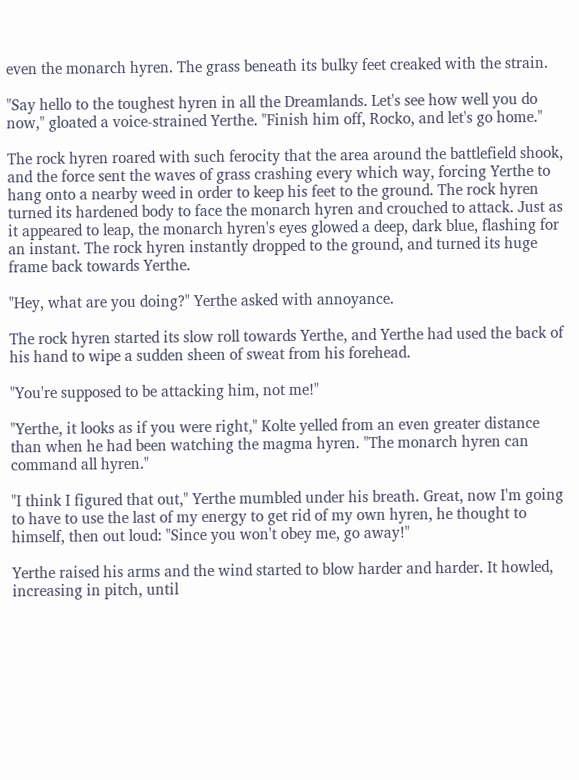even the monarch hyren. The grass beneath its bulky feet creaked with the strain.

"Say hello to the toughest hyren in all the Dreamlands. Let's see how well you do now," gloated a voice-strained Yerthe. "Finish him off, Rocko, and let's go home."

The rock hyren roared with such ferocity that the area around the battlefield shook, and the force sent the waves of grass crashing every which way, forcing Yerthe to hang onto a nearby weed in order to keep his feet to the ground. The rock hyren turned its hardened body to face the monarch hyren and crouched to attack. Just as it appeared to leap, the monarch hyren's eyes glowed a deep, dark blue, flashing for an instant. The rock hyren instantly dropped to the ground, and turned its huge frame back towards Yerthe.

"Hey, what are you doing?" Yerthe asked with annoyance.

The rock hyren started its slow roll towards Yerthe, and Yerthe had used the back of his hand to wipe a sudden sheen of sweat from his forehead.

"You're supposed to be attacking him, not me!"

"Yerthe, it looks as if you were right," Kolte yelled from an even greater distance than when he had been watching the magma hyren. "The monarch hyren can command all hyren."

"I think I figured that out," Yerthe mumbled under his breath. Great, now I'm going to have to use the last of my energy to get rid of my own hyren, he thought to himself, then out loud: "Since you won't obey me, go away!"

Yerthe raised his arms and the wind started to blow harder and harder. It howled, increasing in pitch, until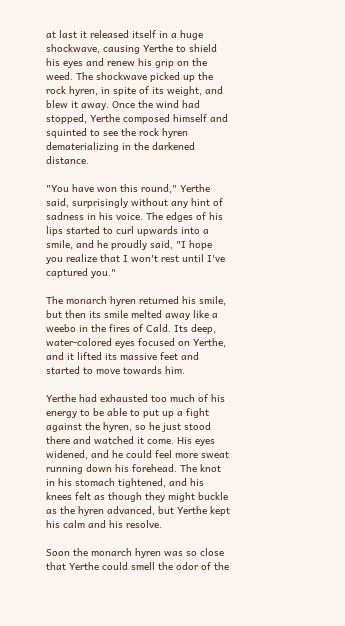at last it released itself in a huge shockwave, causing Yerthe to shield his eyes and renew his grip on the weed. The shockwave picked up the rock hyren, in spite of its weight, and blew it away. Once the wind had stopped, Yerthe composed himself and squinted to see the rock hyren dematerializing in the darkened distance.

"You have won this round," Yerthe said, surprisingly without any hint of sadness in his voice. The edges of his lips started to curl upwards into a smile, and he proudly said, "I hope you realize that I won't rest until I've captured you."

The monarch hyren returned his smile, but then its smile melted away like a weebo in the fires of Cald. Its deep, water-colored eyes focused on Yerthe, and it lifted its massive feet and started to move towards him.

Yerthe had exhausted too much of his energy to be able to put up a fight against the hyren, so he just stood there and watched it come. His eyes widened, and he could feel more sweat running down his forehead. The knot in his stomach tightened, and his knees felt as though they might buckle as the hyren advanced, but Yerthe kept his calm and his resolve.

Soon the monarch hyren was so close that Yerthe could smell the odor of the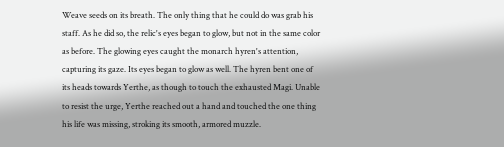Weave seeds on its breath. The only thing that he could do was grab his staff. As he did so, the relic's eyes began to glow, but not in the same color as before. The glowing eyes caught the monarch hyren's attention, capturing its gaze. Its eyes began to glow as well. The hyren bent one of its heads towards Yerthe, as though to touch the exhausted Magi. Unable to resist the urge, Yerthe reached out a hand and touched the one thing his life was missing, stroking its smooth, armored muzzle.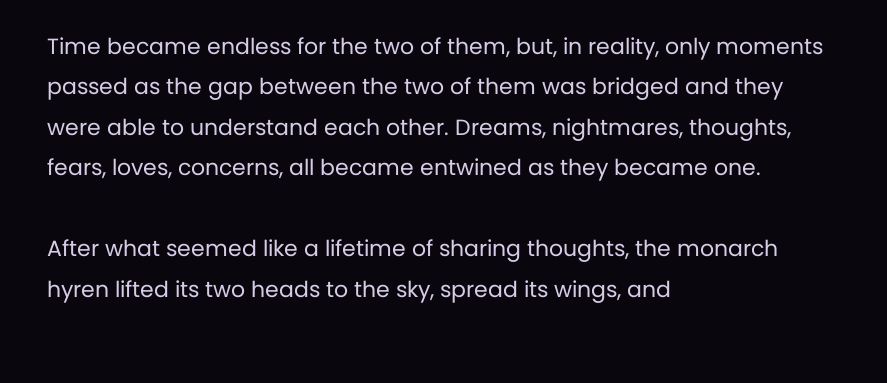Time became endless for the two of them, but, in reality, only moments passed as the gap between the two of them was bridged and they were able to understand each other. Dreams, nightmares, thoughts, fears, loves, concerns, all became entwined as they became one.

After what seemed like a lifetime of sharing thoughts, the monarch hyren lifted its two heads to the sky, spread its wings, and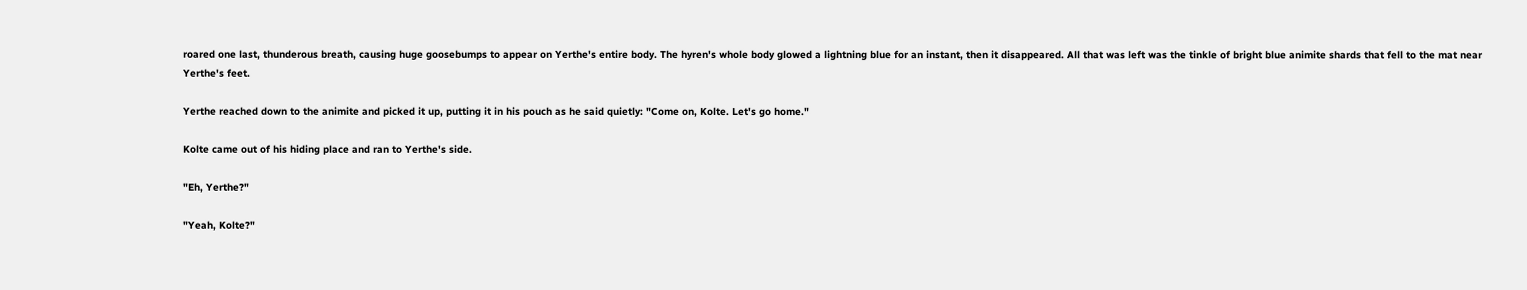roared one last, thunderous breath, causing huge goosebumps to appear on Yerthe's entire body. The hyren's whole body glowed a lightning blue for an instant, then it disappeared. All that was left was the tinkle of bright blue animite shards that fell to the mat near Yerthe's feet.

Yerthe reached down to the animite and picked it up, putting it in his pouch as he said quietly: "Come on, Kolte. Let's go home."

Kolte came out of his hiding place and ran to Yerthe's side.

"Eh, Yerthe?"

"Yeah, Kolte?"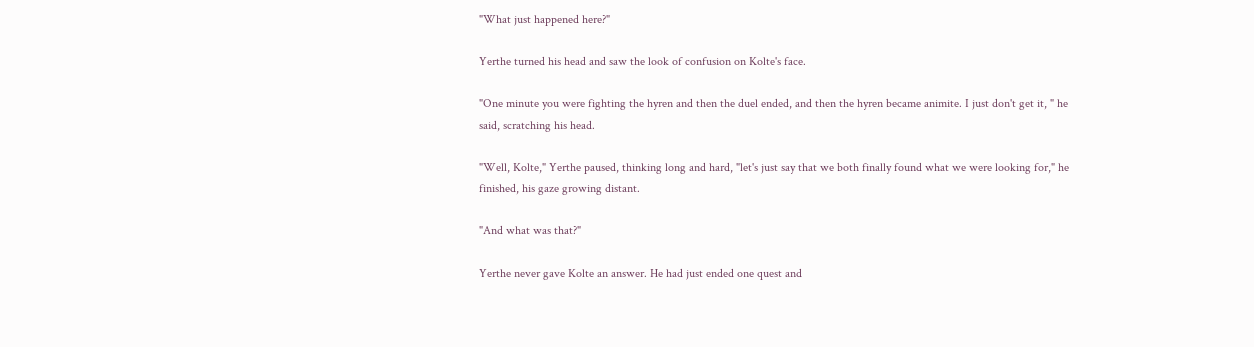"What just happened here?"

Yerthe turned his head and saw the look of confusion on Kolte's face.

"One minute you were fighting the hyren and then the duel ended, and then the hyren became animite. I just don't get it, " he said, scratching his head.

"Well, Kolte," Yerthe paused, thinking long and hard, "let's just say that we both finally found what we were looking for," he finished, his gaze growing distant.

"And what was that?"

Yerthe never gave Kolte an answer. He had just ended one quest and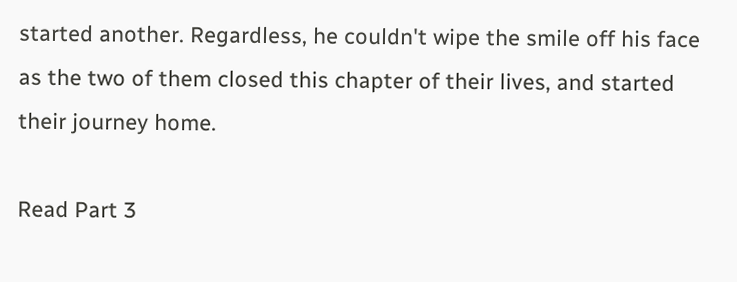started another. Regardless, he couldn't wipe the smile off his face as the two of them closed this chapter of their lives, and started their journey home.

Read Part 3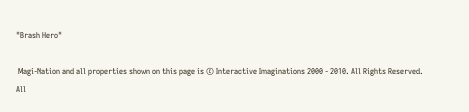"Brash Hero"

 Magi-Nation and all properties shown on this page is © Interactive Imaginations 2000 - 2010. All Rights Reserved.
All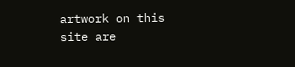artwork on this site are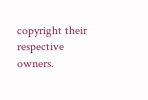copyright their respective owners.